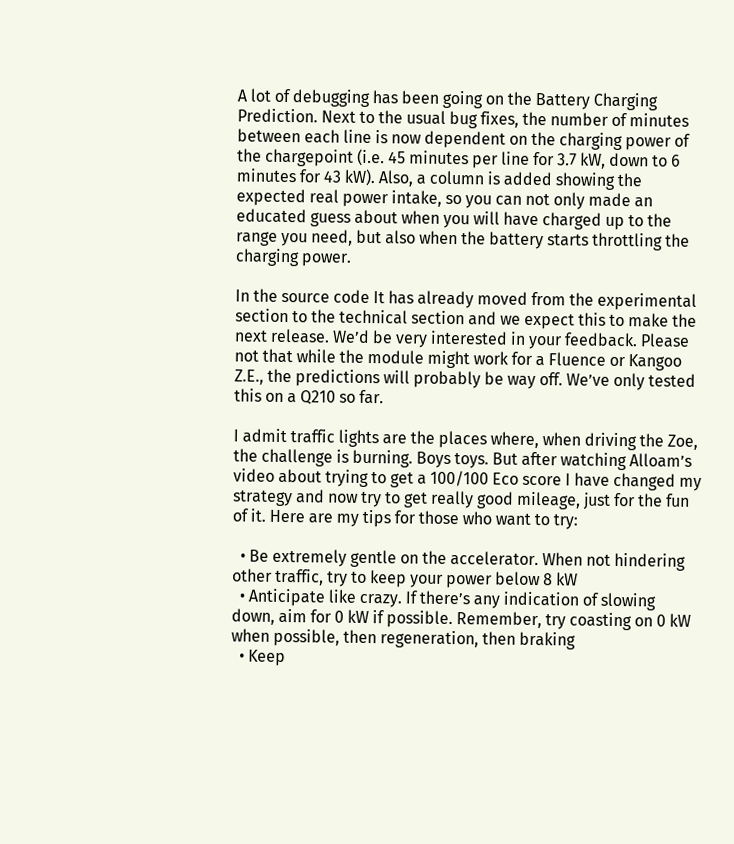A lot of debugging has been going on the Battery Charging Prediction. Next to the usual bug fixes, the number of minutes between each line is now dependent on the charging power of the chargepoint (i.e. 45 minutes per line for 3.7 kW, down to 6 minutes for 43 kW). Also, a column is added showing the expected real power intake, so you can not only made an educated guess about when you will have charged up to the range you need, but also when the battery starts throttling the charging power.

In the source code It has already moved from the experimental section to the technical section and we expect this to make the next release. We’d be very interested in your feedback. Please not that while the module might work for a Fluence or Kangoo Z.E., the predictions will probably be way off. We’ve only tested this on a Q210 so far.

I admit traffic lights are the places where, when driving the Zoe, the challenge is burning. Boys toys. But after watching Alloam’s video about trying to get a 100/100 Eco score I have changed my strategy and now try to get really good mileage, just for the fun of it. Here are my tips for those who want to try:

  • Be extremely gentle on the accelerator. When not hindering other traffic, try to keep your power below 8 kW
  • Anticipate like crazy. If there’s any indication of slowing down, aim for 0 kW if possible. Remember, try coasting on 0 kW when possible, then regeneration, then braking
  • Keep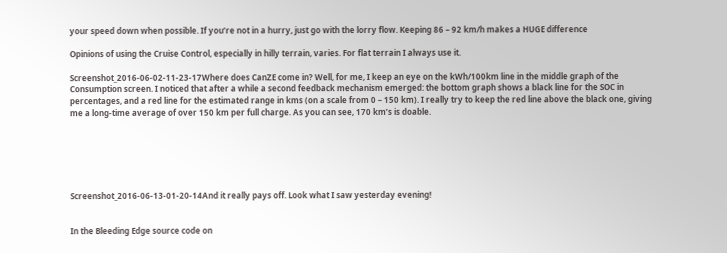your speed down when possible. If you’re not in a hurry, just go with the lorry flow. Keeping 86 – 92 km/h makes a HUGE difference

Opinions of using the Cruise Control, especially in hilly terrain, varies. For flat terrain I always use it.

Screenshot_2016-06-02-11-23-17Where does CanZE come in? Well, for me, I keep an eye on the kWh/100km line in the middle graph of the Consumption screen. I noticed that after a while a second feedback mechanism emerged: the bottom graph shows a black line for the SOC in percentages, and a red line for the estimated range in kms (on a scale from 0 – 150 km). I really try to keep the red line above the black one, giving me a long-time average of over 150 km per full charge. As you can see, 170 km’s is doable.






Screenshot_2016-06-13-01-20-14And it really pays off. Look what I saw yesterday evening!


In the Bleeding Edge source code on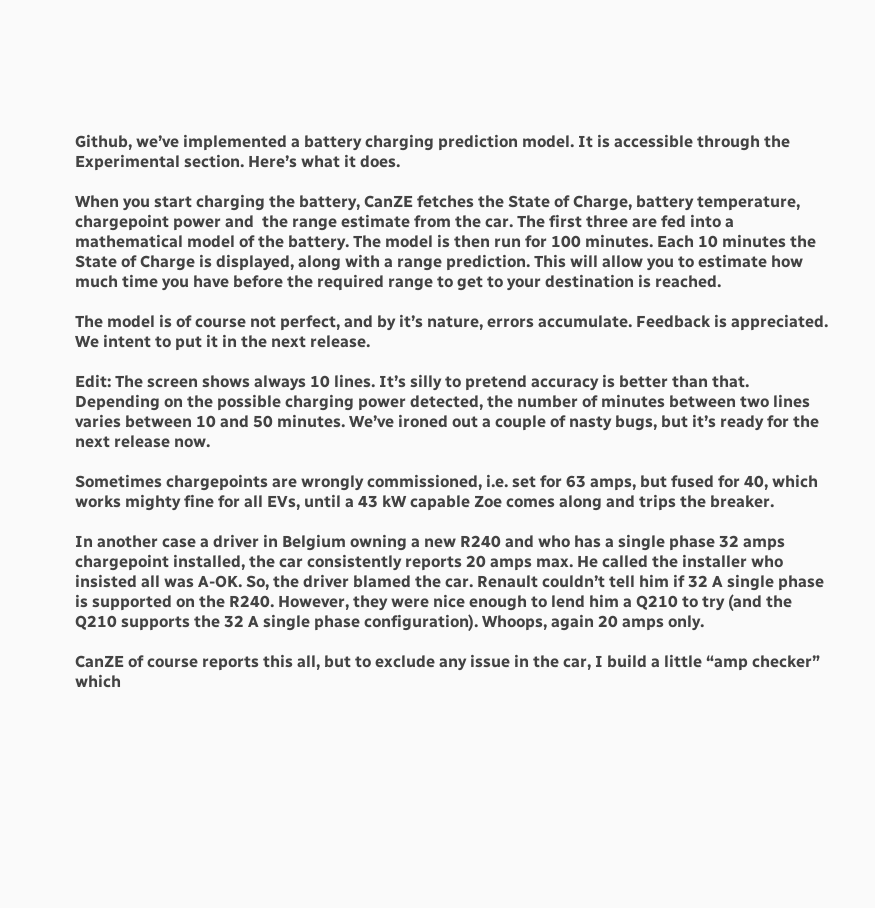Github, we’ve implemented a battery charging prediction model. It is accessible through the Experimental section. Here’s what it does.

When you start charging the battery, CanZE fetches the State of Charge, battery temperature, chargepoint power and  the range estimate from the car. The first three are fed into a mathematical model of the battery. The model is then run for 100 minutes. Each 10 minutes the State of Charge is displayed, along with a range prediction. This will allow you to estimate how much time you have before the required range to get to your destination is reached.

The model is of course not perfect, and by it’s nature, errors accumulate. Feedback is appreciated. We intent to put it in the next release.

Edit: The screen shows always 10 lines. It’s silly to pretend accuracy is better than that. Depending on the possible charging power detected, the number of minutes between two lines varies between 10 and 50 minutes. We’ve ironed out a couple of nasty bugs, but it’s ready for the next release now.

Sometimes chargepoints are wrongly commissioned, i.e. set for 63 amps, but fused for 40, which works mighty fine for all EVs, until a 43 kW capable Zoe comes along and trips the breaker.

In another case a driver in Belgium owning a new R240 and who has a single phase 32 amps chargepoint installed, the car consistently reports 20 amps max. He called the installer who insisted all was A-OK. So, the driver blamed the car. Renault couldn’t tell him if 32 A single phase is supported on the R240. However, they were nice enough to lend him a Q210 to try (and the Q210 supports the 32 A single phase configuration). Whoops, again 20 amps only.

CanZE of course reports this all, but to exclude any issue in the car, I build a little “amp checker” which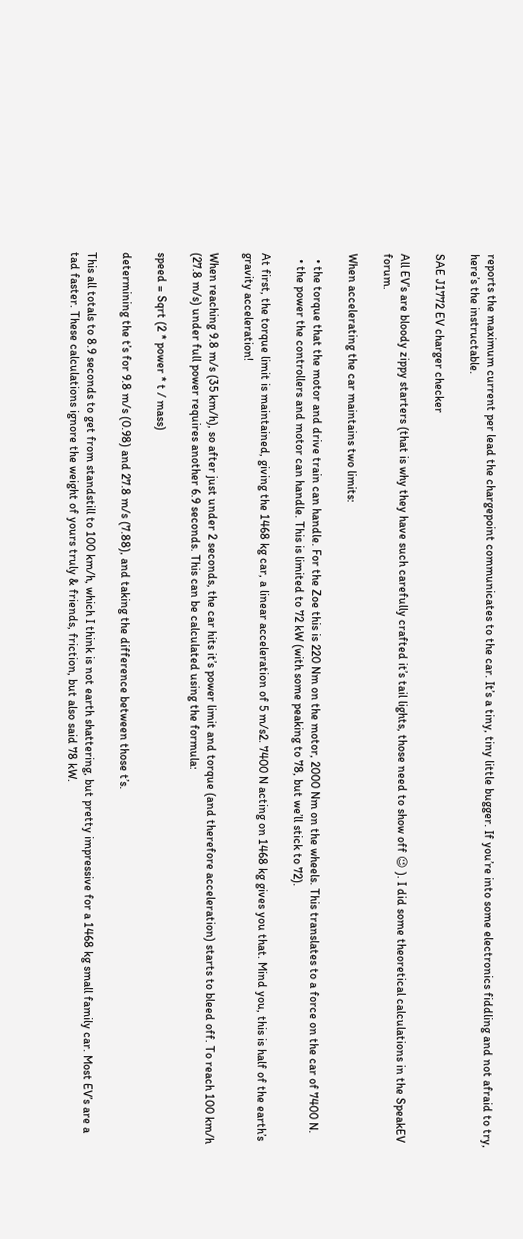reports the maximum current per lead the chargepoint communicates to the car. It’s a tiny, tiny little bugger. If you’re into some electronics fiddling and not afraid to try, here’s the instructable.

SAE J1772 EV charger checker

All EV’s are bloody zippy starters (that is why they have such carefully crafted it’s tail lights, those need to show off 😉 ). I did some theoretical calculations in the SpeakEV forum.

When accelerating the car maintains two limits:

  • the torque that the motor and drive train can handle. For the Zoe this is 220 Nm on the motor, 2000 Nm on the wheels. This translates to a force on the car of 7400 N.
  • the power the controllers and motor can handle. This is limited to 72 kW (with some peaking to 78, but we’ll stick to 72).

At first, the torque limit is maintained, giving the 1468 kg car, a linear acceleration of 5 m/s2. 7400 N acting on 1468 kg gives you that. Mind you, this is half of the earth’s gravity acceleration!

When reaching 9.8 m/s (35 km/h), so after just under 2 seconds, the car hits it’s power limit and torque (and therefore acceleration) starts to bleed off. To reach 100 km/h (27.8 m/s) under full power requires another 6.9 seconds. This can be calculated using the formula:

speed = Sqrt (2 * power * t / mass)

determining the t’s for 9.8 m/s (0.98) and 27.8 m/s (7.88), and taking the difference between those t’s.

This all totals to 8.9 seconds to get from standstill to 100 km/h, which I think is not earth shattering, but pretty impressive for a 1468 kg small family car. Most EV’s are a tad faster. These calculations ignore the weight of yours truly & friends, friction, but also said 78 kW.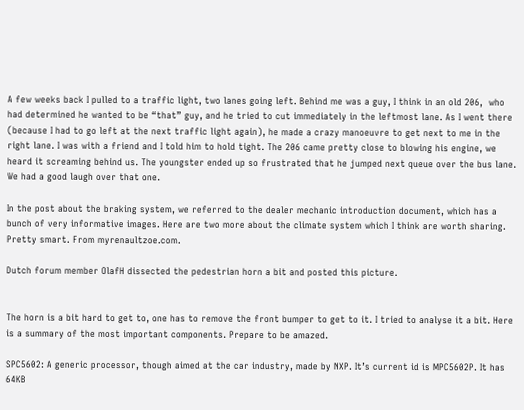A few weeks back I pulled to a traffic light, two lanes going left. Behind me was a guy, I think in an old 206,  who had determined he wanted to be “that” guy, and he tried to cut immediately in the leftmost lane. As I went there (because I had to go left at the next traffic light again), he made a crazy manoeuvre to get next to me in the right lane. I was with a friend and I told him to hold tight. The 206 came pretty close to blowing his engine, we heard it screaming behind us. The youngster ended up so frustrated that he jumped next queue over the bus lane. We had a good laugh over that one.

In the post about the braking system, we referred to the dealer mechanic introduction document, which has a bunch of very informative images. Here are two more about the climate system which I think are worth sharing. Pretty smart. From myrenaultzoe.com.

Dutch forum member OlafH dissected the pedestrian horn a bit and posted this picture.


The horn is a bit hard to get to, one has to remove the front bumper to get to it. I tried to analyse it a bit. Here is a summary of the most important components. Prepare to be amazed.

SPC5602: A generic processor, though aimed at the car industry, made by NXP. It’s current id is MPC5602P. It has 64KB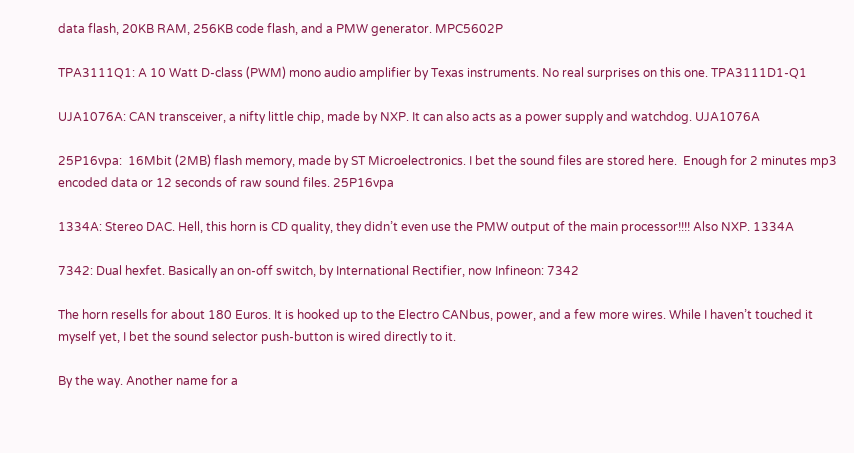data flash, 20KB RAM, 256KB code flash, and a PMW generator. MPC5602P

TPA3111Q1: A 10 Watt D-class (PWM) mono audio amplifier by Texas instruments. No real surprises on this one. TPA3111D1-Q1

UJA1076A: CAN transceiver, a nifty little chip, made by NXP. It can also acts as a power supply and watchdog. UJA1076A

25P16vpa:  16Mbit (2MB) flash memory, made by ST Microelectronics. I bet the sound files are stored here.  Enough for 2 minutes mp3 encoded data or 12 seconds of raw sound files. 25P16vpa

1334A: Stereo DAC. Hell, this horn is CD quality, they didn’t even use the PMW output of the main processor!!!! Also NXP. 1334A

7342: Dual hexfet. Basically an on-off switch, by International Rectifier, now Infineon: 7342

The horn resells for about 180 Euros. It is hooked up to the Electro CANbus, power, and a few more wires. While I haven’t touched it myself yet, I bet the sound selector push-button is wired directly to it.

By the way. Another name for a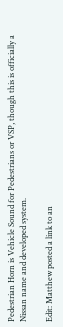Pedestrian Horn is Vehicle Sound for Pedestrians or VSP, though this is officially a Nissan name and developed system.

Edit: Matthew posted a link to an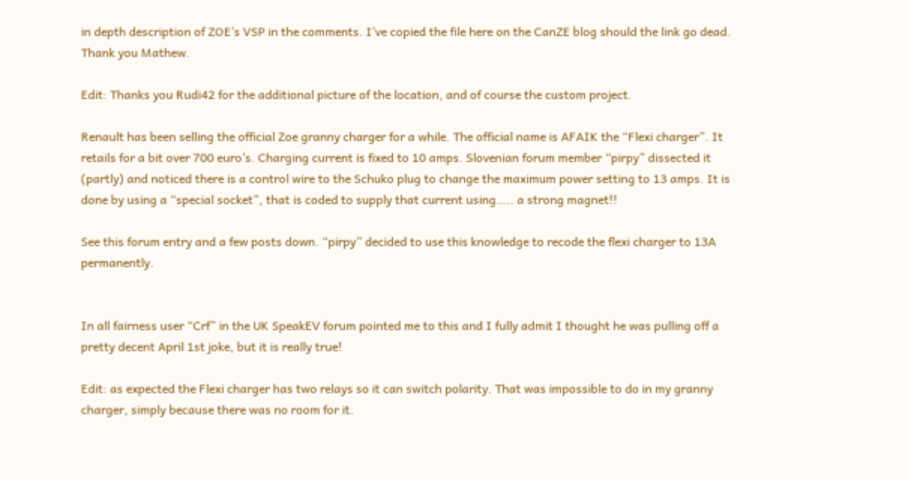in depth description of ZOE’s VSP in the comments. I’ve copied the file here on the CanZE blog should the link go dead. Thank you Mathew.

Edit: Thanks you Rudi42 for the additional picture of the location, and of course the custom project.

Renault has been selling the official Zoe granny charger for a while. The official name is AFAIK the “Flexi charger”. It retails for a bit over 700 euro’s. Charging current is fixed to 10 amps. Slovenian forum member “pirpy” dissected it (partly) and noticed there is a control wire to the Schuko plug to change the maximum power setting to 13 amps. It is done by using a “special socket”, that is coded to supply that current using….. a strong magnet!!

See this forum entry and a few posts down. “pirpy” decided to use this knowledge to recode the flexi charger to 13A permanently.


In all fairness user “Crf” in the UK SpeakEV forum pointed me to this and I fully admit I thought he was pulling off a pretty decent April 1st joke, but it is really true!

Edit: as expected the Flexi charger has two relays so it can switch polarity. That was impossible to do in my granny charger, simply because there was no room for it.